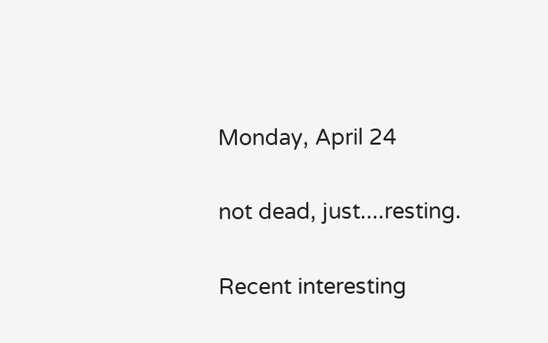Monday, April 24

not dead, just....resting.

Recent interesting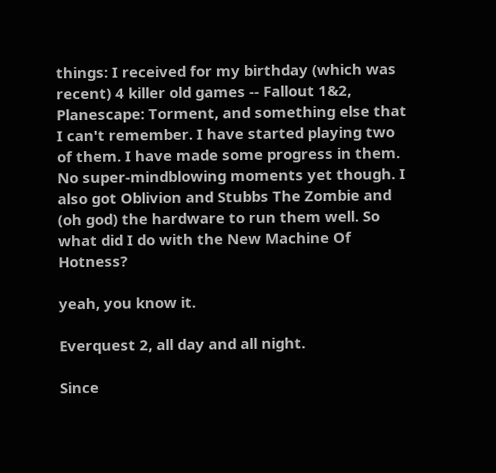things: I received for my birthday (which was recent) 4 killer old games -- Fallout 1&2, Planescape: Torment, and something else that I can't remember. I have started playing two of them. I have made some progress in them. No super-mindblowing moments yet though. I also got Oblivion and Stubbs The Zombie and (oh god) the hardware to run them well. So what did I do with the New Machine Of Hotness?

yeah, you know it.

Everquest 2, all day and all night.

Since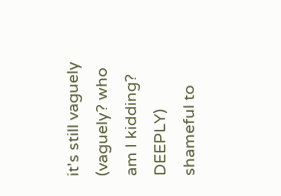it's still vaguely (vaguely? who am I kidding? DEEPLY) shameful to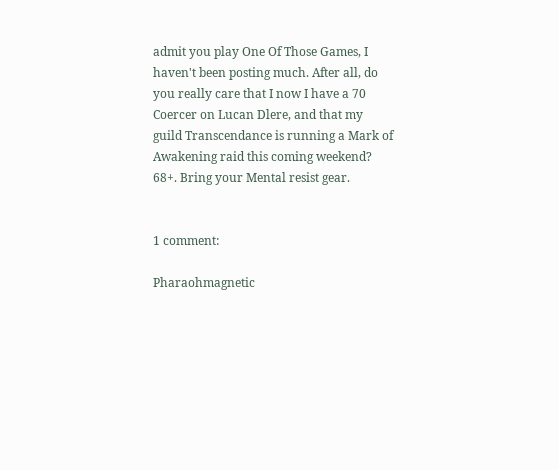admit you play One Of Those Games, I haven't been posting much. After all, do you really care that I now I have a 70 Coercer on Lucan Dlere, and that my guild Transcendance is running a Mark of Awakening raid this coming weekend? 68+. Bring your Mental resist gear.


1 comment:

Pharaohmagnetic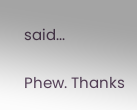said...

Phew. Thanks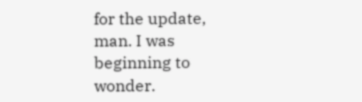for the update, man. I was beginning to wonder.